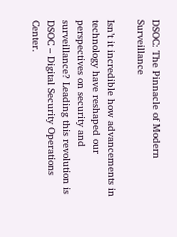DSOC: The Pinnacle of Modern Surveillance

Isn’t it incredible how advancements in technology have reshaped our perspectives on security and surveillance? Leading this revolution is DSOC – Digital Security Operations Center.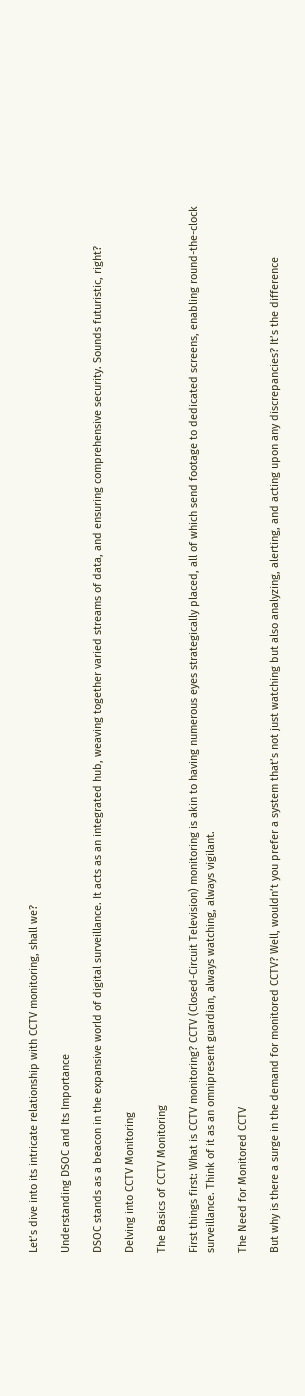Let’s dive into its intricate relationship with CCTV monitoring, shall we?

Understanding DSOC and Its Importance

DSOC stands as a beacon in the expansive world of digital surveillance. It acts as an integrated hub, weaving together varied streams of data, and ensuring comprehensive security. Sounds futuristic, right?

Delving into CCTV Monitoring

The Basics of CCTV Monitoring

First things first: What is CCTV monitoring? CCTV (Closed-Circuit Television) monitoring is akin to having numerous eyes strategically placed, all of which send footage to dedicated screens, enabling round-the-clock surveillance. Think of it as an omnipresent guardian, always watching, always vigilant.

The Need for Monitored CCTV

But why is there a surge in the demand for monitored CCTV? Well, wouldn’t you prefer a system that’s not just watching but also analyzing, alerting, and acting upon any discrepancies? It’s the difference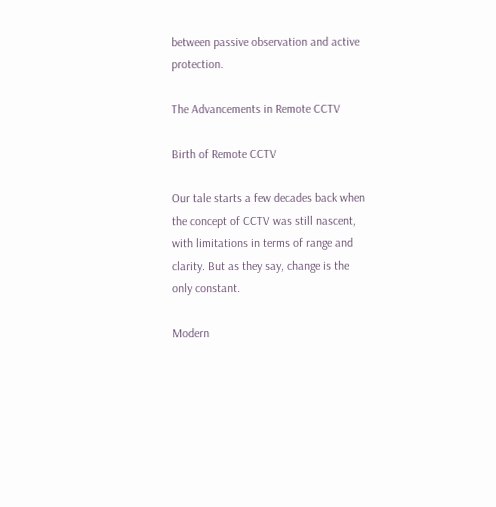between passive observation and active protection.

The Advancements in Remote CCTV

Birth of Remote CCTV

Our tale starts a few decades back when the concept of CCTV was still nascent, with limitations in terms of range and clarity. But as they say, change is the only constant.

Modern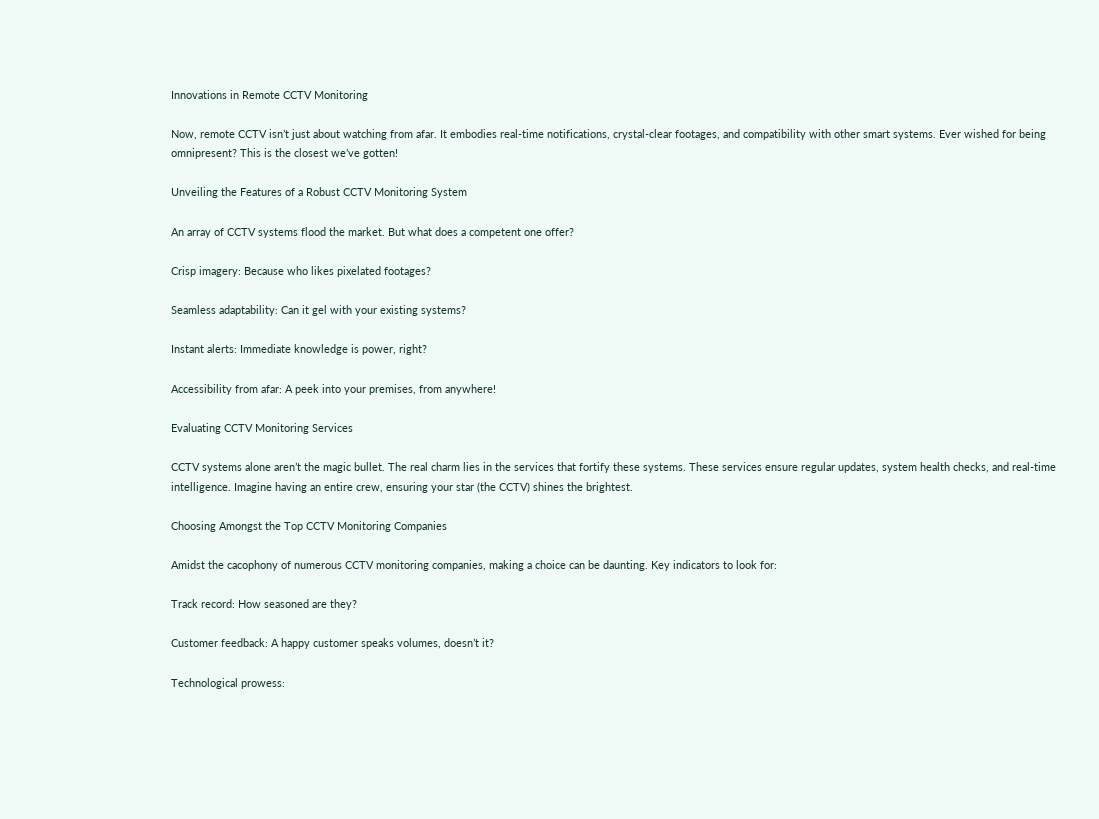Innovations in Remote CCTV Monitoring

Now, remote CCTV isn’t just about watching from afar. It embodies real-time notifications, crystal-clear footages, and compatibility with other smart systems. Ever wished for being omnipresent? This is the closest we’ve gotten!

Unveiling the Features of a Robust CCTV Monitoring System

An array of CCTV systems flood the market. But what does a competent one offer?

Crisp imagery: Because who likes pixelated footages?

Seamless adaptability: Can it gel with your existing systems?

Instant alerts: Immediate knowledge is power, right?

Accessibility from afar: A peek into your premises, from anywhere!

Evaluating CCTV Monitoring Services

CCTV systems alone aren’t the magic bullet. The real charm lies in the services that fortify these systems. These services ensure regular updates, system health checks, and real-time intelligence. Imagine having an entire crew, ensuring your star (the CCTV) shines the brightest.

Choosing Amongst the Top CCTV Monitoring Companies

Amidst the cacophony of numerous CCTV monitoring companies, making a choice can be daunting. Key indicators to look for:

Track record: How seasoned are they?

Customer feedback: A happy customer speaks volumes, doesn’t it?

Technological prowess: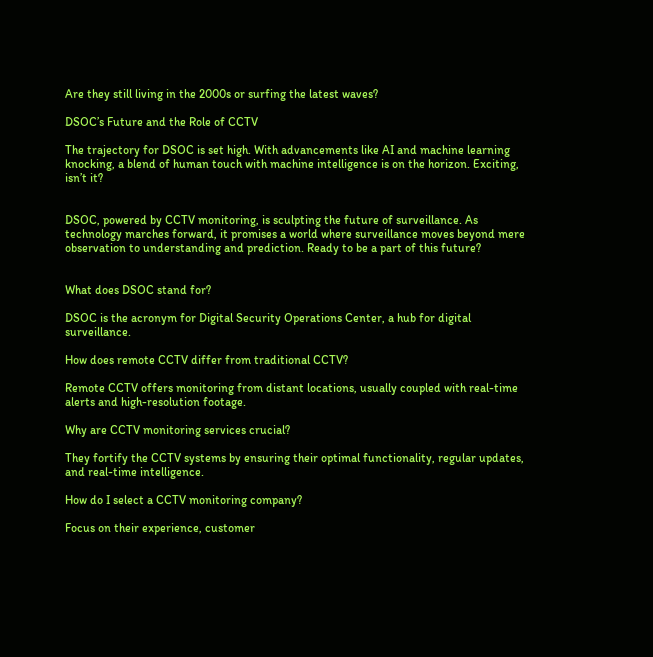Are they still living in the 2000s or surfing the latest waves?

DSOC’s Future and the Role of CCTV

The trajectory for DSOC is set high. With advancements like AI and machine learning knocking, a blend of human touch with machine intelligence is on the horizon. Exciting, isn’t it?


DSOC, powered by CCTV monitoring, is sculpting the future of surveillance. As technology marches forward, it promises a world where surveillance moves beyond mere observation to understanding and prediction. Ready to be a part of this future?


What does DSOC stand for?

DSOC is the acronym for Digital Security Operations Center, a hub for digital surveillance.

How does remote CCTV differ from traditional CCTV?

Remote CCTV offers monitoring from distant locations, usually coupled with real-time alerts and high-resolution footage.

Why are CCTV monitoring services crucial?

They fortify the CCTV systems by ensuring their optimal functionality, regular updates, and real-time intelligence.

How do I select a CCTV monitoring company?

Focus on their experience, customer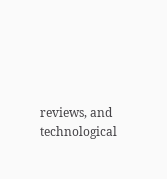reviews, and technological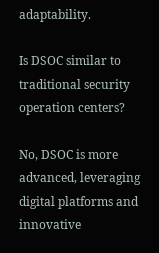adaptability.

Is DSOC similar to traditional security operation centers?

No, DSOC is more advanced, leveraging digital platforms and innovative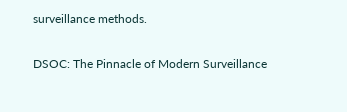surveillance methods.

DSOC: The Pinnacle of Modern Surveillance